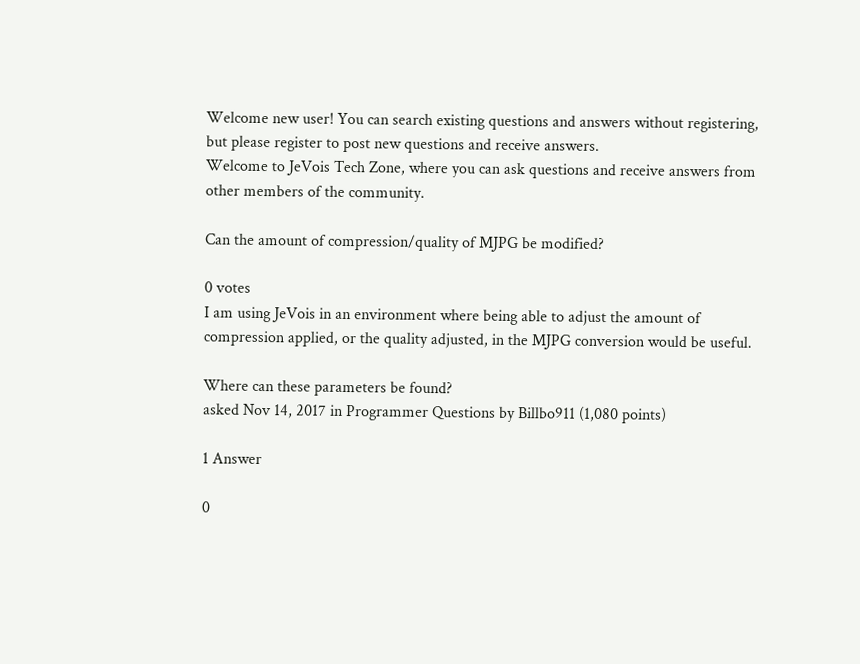Welcome new user! You can search existing questions and answers without registering, but please register to post new questions and receive answers.
Welcome to JeVois Tech Zone, where you can ask questions and receive answers from other members of the community.

Can the amount of compression/quality of MJPG be modified?

0 votes
I am using JeVois in an environment where being able to adjust the amount of compression applied, or the quality adjusted, in the MJPG conversion would be useful.

Where can these parameters be found?
asked Nov 14, 2017 in Programmer Questions by Billbo911 (1,080 points)

1 Answer

0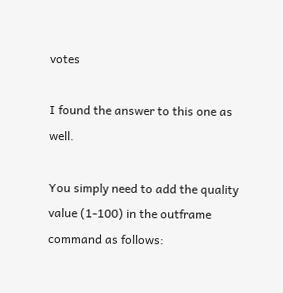votes

I found the answer to this one as well.

You simply need to add the quality value (1-100) in the outframe command as follows: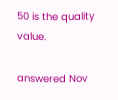50 is the quality value.

answered Nov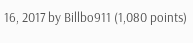16, 2017 by Billbo911 (1,080 points)